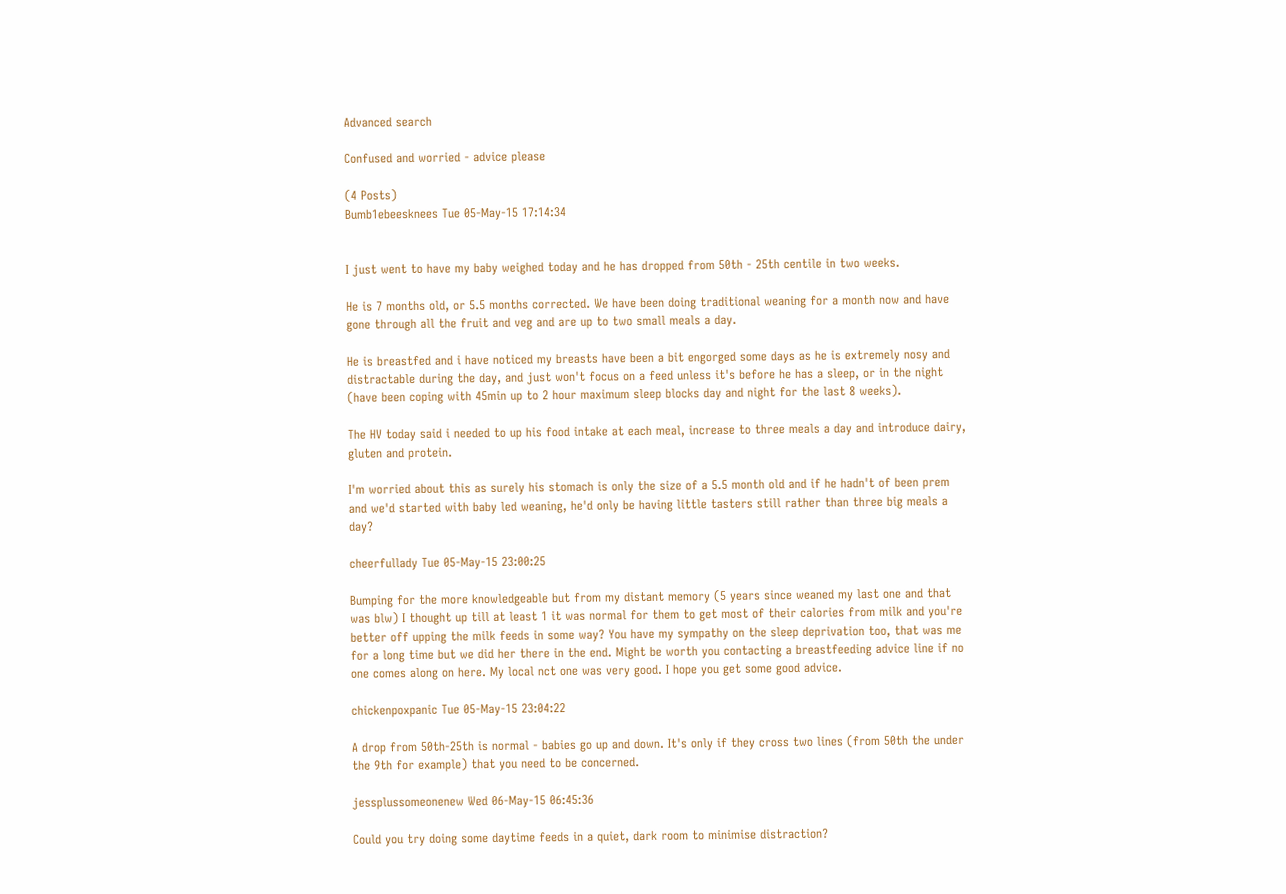Advanced search

Confused and worried - advice please

(4 Posts)
Bumb1ebeesknees Tue 05-May-15 17:14:34


I just went to have my baby weighed today and he has dropped from 50th - 25th centile in two weeks.

He is 7 months old, or 5.5 months corrected. We have been doing traditional weaning for a month now and have gone through all the fruit and veg and are up to two small meals a day.

He is breastfed and i have noticed my breasts have been a bit engorged some days as he is extremely nosy and distractable during the day, and just won't focus on a feed unless it's before he has a sleep, or in the night (have been coping with 45min up to 2 hour maximum sleep blocks day and night for the last 8 weeks).

The HV today said i needed to up his food intake at each meal, increase to three meals a day and introduce dairy, gluten and protein.

I'm worried about this as surely his stomach is only the size of a 5.5 month old and if he hadn't of been prem and we'd started with baby led weaning, he'd only be having little tasters still rather than three big meals a day?

cheerfullady Tue 05-May-15 23:00:25

Bumping for the more knowledgeable but from my distant memory (5 years since weaned my last one and that was blw) I thought up till at least 1 it was normal for them to get most of their calories from milk and you're better off upping the milk feeds in some way? You have my sympathy on the sleep deprivation too, that was me for a long time but we did her there in the end. Might be worth you contacting a breastfeeding advice line if no one comes along on here. My local nct one was very good. I hope you get some good advice.

chickenpoxpanic Tue 05-May-15 23:04:22

A drop from 50th-25th is normal - babies go up and down. It's only if they cross two lines (from 50th the under the 9th for example) that you need to be concerned.

jessplussomeonenew Wed 06-May-15 06:45:36

Could you try doing some daytime feeds in a quiet, dark room to minimise distraction?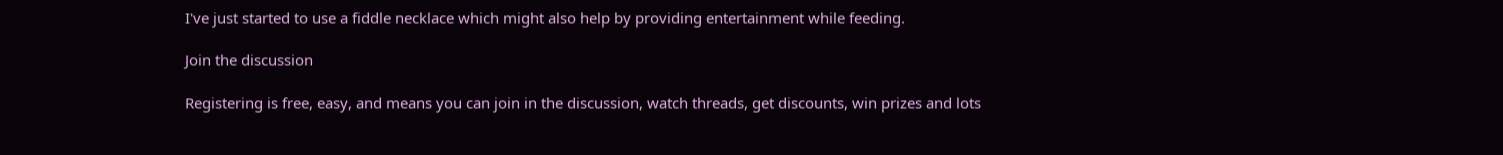I've just started to use a fiddle necklace which might also help by providing entertainment while feeding.

Join the discussion

Registering is free, easy, and means you can join in the discussion, watch threads, get discounts, win prizes and lots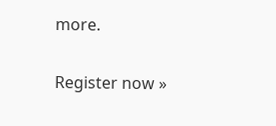more.

Register now »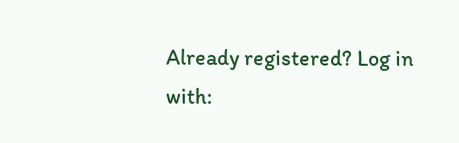Already registered? Log in with: